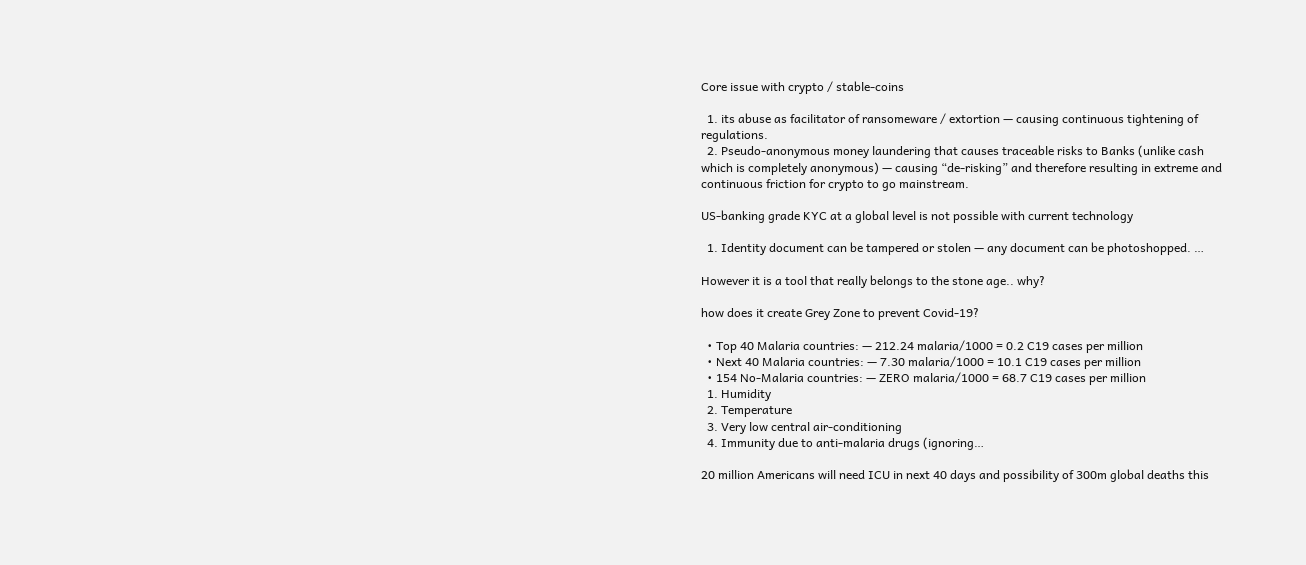Core issue with crypto / stable-coins

  1. its abuse as facilitator of ransomeware / extortion — causing continuous tightening of regulations.
  2. Pseudo-anonymous money laundering that causes traceable risks to Banks (unlike cash which is completely anonymous) — causing “de-risking” and therefore resulting in extreme and continuous friction for crypto to go mainstream.

US-banking grade KYC at a global level is not possible with current technology

  1. Identity document can be tampered or stolen — any document can be photoshopped. …

However it is a tool that really belongs to the stone age.. why?

how does it create Grey Zone to prevent Covid-19?

  • Top 40 Malaria countries: — 212.24 malaria/1000 = 0.2 C19 cases per million
  • Next 40 Malaria countries: — 7.30 malaria/1000 = 10.1 C19 cases per million
  • 154 No-Malaria countries: — ZERO malaria/1000 = 68.7 C19 cases per million
  1. Humidity
  2. Temperature
  3. Very low central air-conditioning
  4. Immunity due to anti-malaria drugs (ignoring…

20 million Americans will need ICU in next 40 days and possibility of 300m global deaths this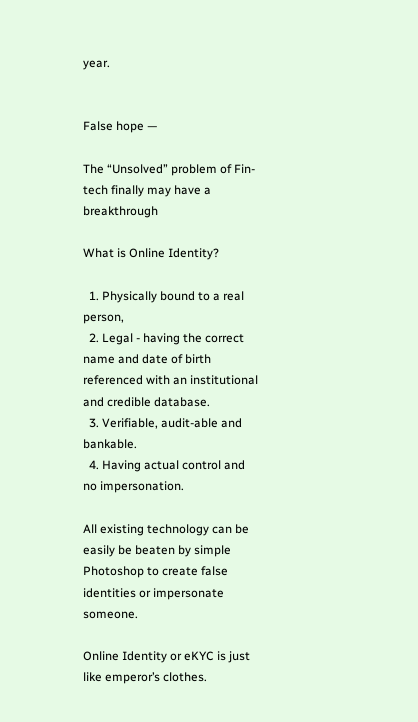year.


False hope —

The “Unsolved” problem of Fin-tech finally may have a breakthrough

What is Online Identity?

  1. Physically bound to a real person,
  2. Legal - having the correct name and date of birth referenced with an institutional and credible database.
  3. Verifiable, audit-able and bankable.
  4. Having actual control and no impersonation.

All existing technology can be easily be beaten by simple Photoshop to create false identities or impersonate someone.

Online Identity or eKYC is just like emperor’s clothes.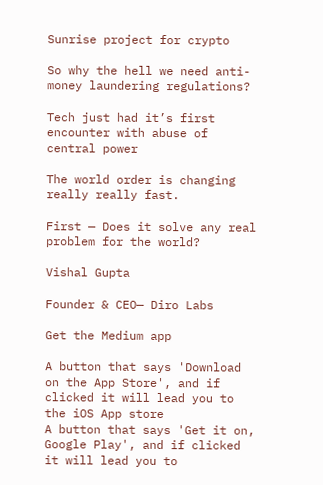Sunrise project for crypto

So why the hell we need anti-money laundering regulations?

Tech just had it’s first encounter with abuse of central power

The world order is changing really really fast.

First — Does it solve any real problem for the world?

Vishal Gupta

Founder & CEO— Diro Labs

Get the Medium app

A button that says 'Download on the App Store', and if clicked it will lead you to the iOS App store
A button that says 'Get it on, Google Play', and if clicked it will lead you to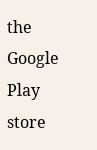the Google Play store